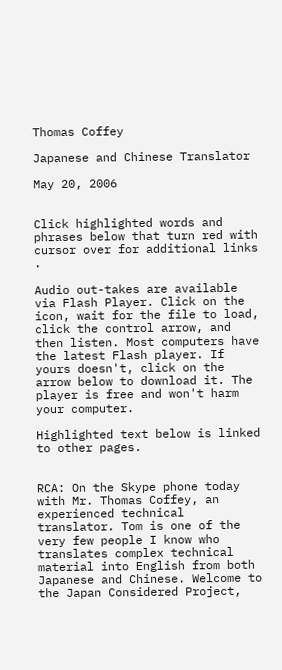Thomas Coffey

Japanese and Chinese Translator

May 20, 2006


Click highlighted words and phrases below that turn red with cursor over for additional links .

Audio out-takes are available via Flash Player. Click on the icon, wait for the file to load, click the control arrow, and then listen. Most computers have the latest Flash player. If yours doesn't, click on the arrow below to download it. The player is free and won't harm your computer.

Highlighted text below is linked to other pages.


RCA: On the Skype phone today with Mr. Thomas Coffey, an experienced technical translator. Tom is one of the very few people I know who translates complex technical material into English from both Japanese and Chinese. Welcome to the Japan Considered Project,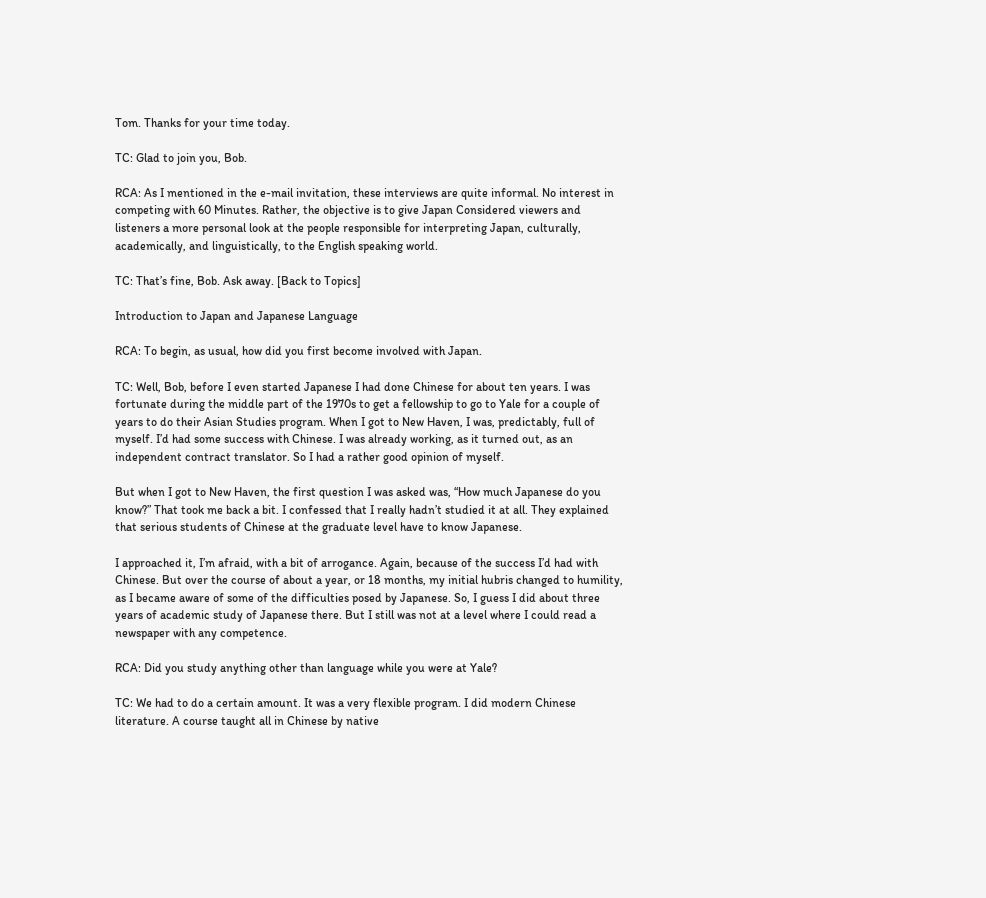Tom. Thanks for your time today.

TC: Glad to join you, Bob.

RCA: As I mentioned in the e-mail invitation, these interviews are quite informal. No interest in competing with 60 Minutes. Rather, the objective is to give Japan Considered viewers and listeners a more personal look at the people responsible for interpreting Japan, culturally, academically, and linguistically, to the English speaking world.

TC: That’s fine, Bob. Ask away. [Back to Topics]

Introduction to Japan and Japanese Language

RCA: To begin, as usual, how did you first become involved with Japan.

TC: Well, Bob, before I even started Japanese I had done Chinese for about ten years. I was fortunate during the middle part of the 1970s to get a fellowship to go to Yale for a couple of years to do their Asian Studies program. When I got to New Haven, I was, predictably, full of myself. I’d had some success with Chinese. I was already working, as it turned out, as an independent contract translator. So I had a rather good opinion of myself.

But when I got to New Haven, the first question I was asked was, “How much Japanese do you know?” That took me back a bit. I confessed that I really hadn’t studied it at all. They explained that serious students of Chinese at the graduate level have to know Japanese.

I approached it, I’m afraid, with a bit of arrogance. Again, because of the success I’d had with Chinese. But over the course of about a year, or 18 months, my initial hubris changed to humility, as I became aware of some of the difficulties posed by Japanese. So, I guess I did about three years of academic study of Japanese there. But I still was not at a level where I could read a newspaper with any competence.

RCA: Did you study anything other than language while you were at Yale?

TC: We had to do a certain amount. It was a very flexible program. I did modern Chinese literature. A course taught all in Chinese by native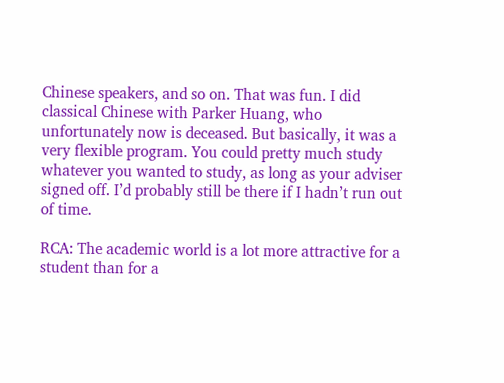Chinese speakers, and so on. That was fun. I did classical Chinese with Parker Huang, who unfortunately now is deceased. But basically, it was a very flexible program. You could pretty much study whatever you wanted to study, as long as your adviser signed off. I’d probably still be there if I hadn’t run out of time.

RCA: The academic world is a lot more attractive for a student than for a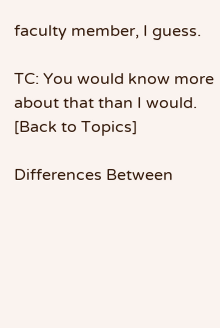faculty member, I guess.

TC: You would know more about that than I would. [Back to Topics]

Differences Between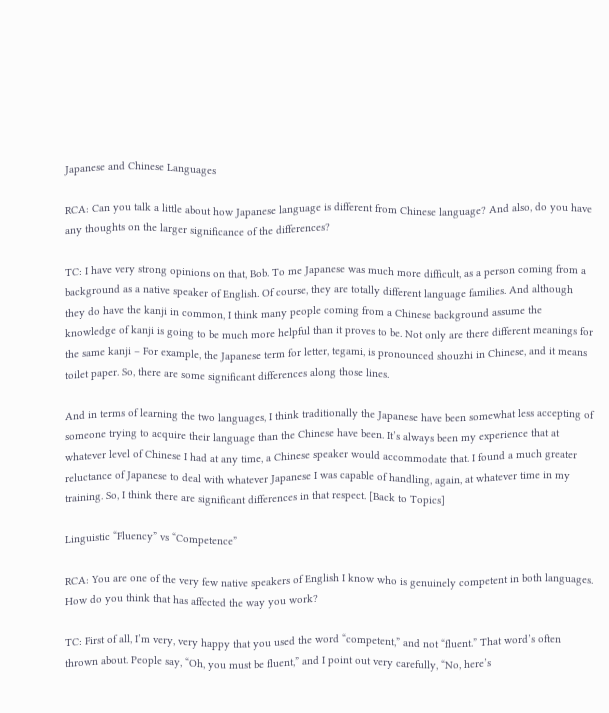Japanese and Chinese Languages

RCA: Can you talk a little about how Japanese language is different from Chinese language? And also, do you have any thoughts on the larger significance of the differences?

TC: I have very strong opinions on that, Bob. To me Japanese was much more difficult, as a person coming from a background as a native speaker of English. Of course, they are totally different language families. And although they do have the kanji in common, I think many people coming from a Chinese background assume the knowledge of kanji is going to be much more helpful than it proves to be. Not only are there different meanings for the same kanji – For example, the Japanese term for letter, tegami, is pronounced shouzhi in Chinese, and it means toilet paper. So, there are some significant differences along those lines.

And in terms of learning the two languages, I think traditionally the Japanese have been somewhat less accepting of someone trying to acquire their language than the Chinese have been. It’s always been my experience that at whatever level of Chinese I had at any time, a Chinese speaker would accommodate that. I found a much greater reluctance of Japanese to deal with whatever Japanese I was capable of handling, again, at whatever time in my training. So, I think there are significant differences in that respect. [Back to Topics]

Linguistic “Fluency” vs “Competence”

RCA: You are one of the very few native speakers of English I know who is genuinely competent in both languages. How do you think that has affected the way you work?

TC: First of all, I’m very, very happy that you used the word “competent,” and not “fluent.” That word’s often thrown about. People say, “Oh, you must be fluent,” and I point out very carefully, “No, here’s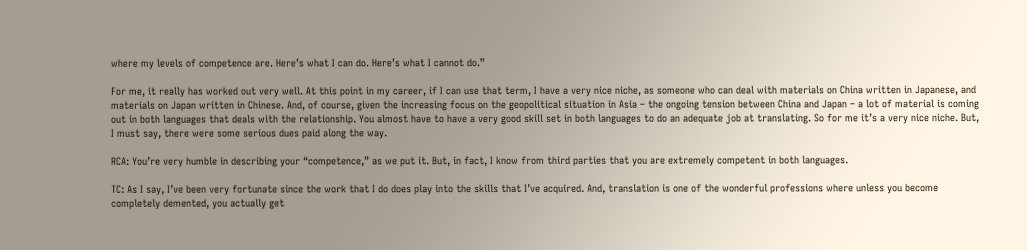where my levels of competence are. Here’s what I can do. Here’s what I cannot do.”

For me, it really has worked out very well. At this point in my career, if I can use that term, I have a very nice niche, as someone who can deal with materials on China written in Japanese, and materials on Japan written in Chinese. And, of course, given the increasing focus on the geopolitical situation in Asia – the ongoing tension between China and Japan – a lot of material is coming out in both languages that deals with the relationship. You almost have to have a very good skill set in both languages to do an adequate job at translating. So for me it’s a very nice niche. But, I must say, there were some serious dues paid along the way.

RCA: You’re very humble in describing your “competence,” as we put it. But, in fact, I know from third parties that you are extremely competent in both languages.

TC: As I say, I’ve been very fortunate since the work that I do does play into the skills that I’ve acquired. And, translation is one of the wonderful professions where unless you become completely demented, you actually get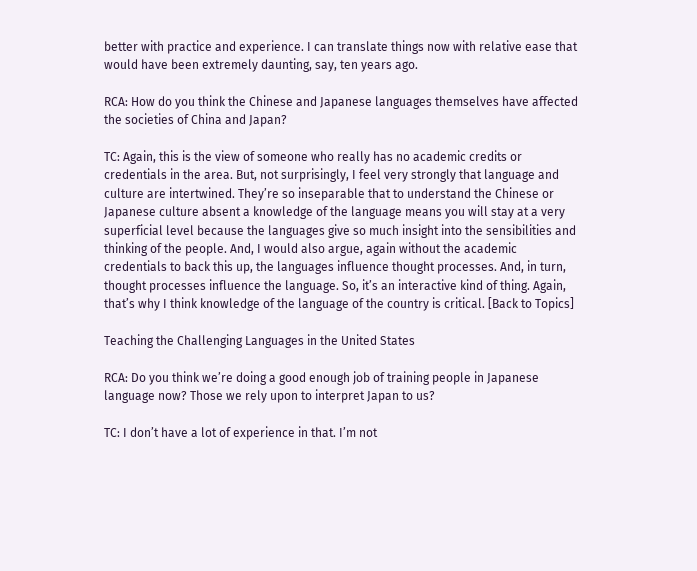better with practice and experience. I can translate things now with relative ease that would have been extremely daunting, say, ten years ago.

RCA: How do you think the Chinese and Japanese languages themselves have affected the societies of China and Japan?

TC: Again, this is the view of someone who really has no academic credits or credentials in the area. But, not surprisingly, I feel very strongly that language and culture are intertwined. They’re so inseparable that to understand the Chinese or Japanese culture absent a knowledge of the language means you will stay at a very superficial level because the languages give so much insight into the sensibilities and thinking of the people. And, I would also argue, again without the academic credentials to back this up, the languages influence thought processes. And, in turn, thought processes influence the language. So, it’s an interactive kind of thing. Again, that’s why I think knowledge of the language of the country is critical. [Back to Topics]

Teaching the Challenging Languages in the United States

RCA: Do you think we’re doing a good enough job of training people in Japanese language now? Those we rely upon to interpret Japan to us?

TC: I don’t have a lot of experience in that. I’m not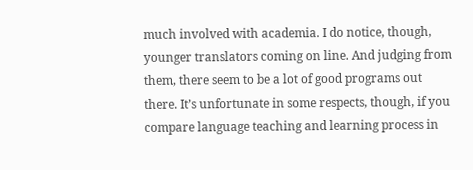much involved with academia. I do notice, though, younger translators coming on line. And judging from them, there seem to be a lot of good programs out there. It’s unfortunate in some respects, though, if you compare language teaching and learning process in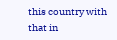this country with that in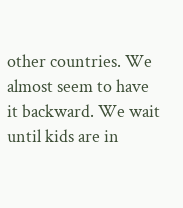other countries. We almost seem to have it backward. We wait until kids are in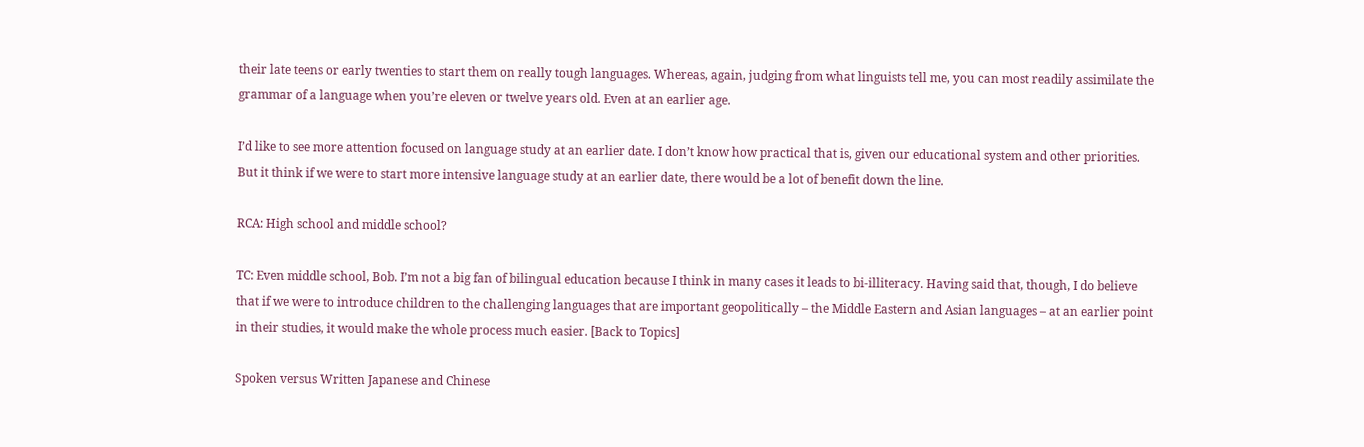their late teens or early twenties to start them on really tough languages. Whereas, again, judging from what linguists tell me, you can most readily assimilate the grammar of a language when you’re eleven or twelve years old. Even at an earlier age.

I’d like to see more attention focused on language study at an earlier date. I don’t know how practical that is, given our educational system and other priorities. But it think if we were to start more intensive language study at an earlier date, there would be a lot of benefit down the line.

RCA: High school and middle school?

TC: Even middle school, Bob. I’m not a big fan of bilingual education because I think in many cases it leads to bi-illiteracy. Having said that, though, I do believe that if we were to introduce children to the challenging languages that are important geopolitically – the Middle Eastern and Asian languages – at an earlier point in their studies, it would make the whole process much easier. [Back to Topics]

Spoken versus Written Japanese and Chinese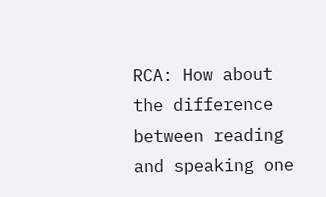RCA: How about the difference between reading and speaking one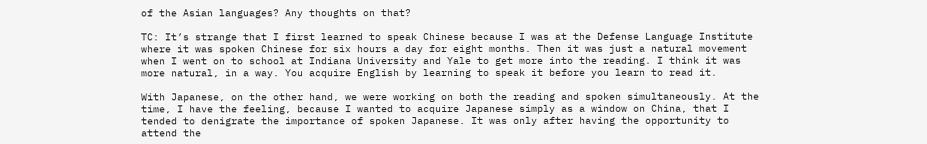of the Asian languages? Any thoughts on that?

TC: It’s strange that I first learned to speak Chinese because I was at the Defense Language Institute where it was spoken Chinese for six hours a day for eight months. Then it was just a natural movement when I went on to school at Indiana University and Yale to get more into the reading. I think it was more natural, in a way. You acquire English by learning to speak it before you learn to read it.

With Japanese, on the other hand, we were working on both the reading and spoken simultaneously. At the time, I have the feeling, because I wanted to acquire Japanese simply as a window on China, that I tended to denigrate the importance of spoken Japanese. It was only after having the opportunity to attend the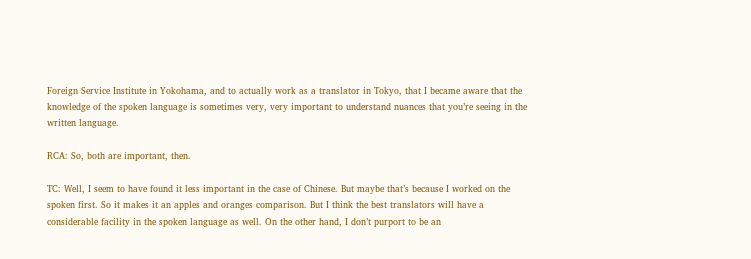Foreign Service Institute in Yokohama, and to actually work as a translator in Tokyo, that I became aware that the knowledge of the spoken language is sometimes very, very important to understand nuances that you’re seeing in the written language.

RCA: So, both are important, then.

TC: Well, I seem to have found it less important in the case of Chinese. But maybe that’s because I worked on the spoken first. So it makes it an apples and oranges comparison. But I think the best translators will have a considerable facility in the spoken language as well. On the other hand, I don’t purport to be an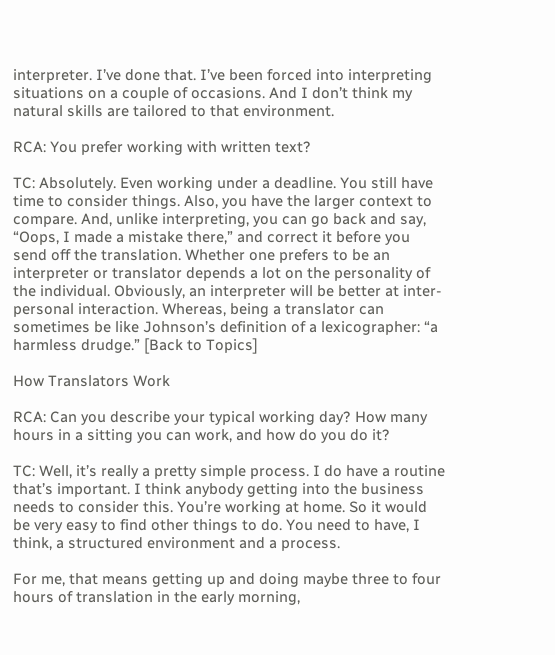interpreter. I’ve done that. I’ve been forced into interpreting situations on a couple of occasions. And I don’t think my natural skills are tailored to that environment.

RCA: You prefer working with written text?

TC: Absolutely. Even working under a deadline. You still have time to consider things. Also, you have the larger context to compare. And, unlike interpreting, you can go back and say, “Oops, I made a mistake there,” and correct it before you send off the translation. Whether one prefers to be an interpreter or translator depends a lot on the personality of the individual. Obviously, an interpreter will be better at inter-personal interaction. Whereas, being a translator can sometimes be like Johnson’s definition of a lexicographer: “a harmless drudge.” [Back to Topics]

How Translators Work

RCA: Can you describe your typical working day? How many hours in a sitting you can work, and how do you do it?

TC: Well, it’s really a pretty simple process. I do have a routine that’s important. I think anybody getting into the business needs to consider this. You’re working at home. So it would be very easy to find other things to do. You need to have, I think, a structured environment and a process.

For me, that means getting up and doing maybe three to four hours of translation in the early morning,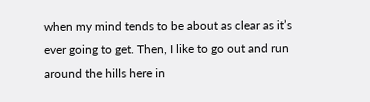when my mind tends to be about as clear as it’s ever going to get. Then, I like to go out and run around the hills here in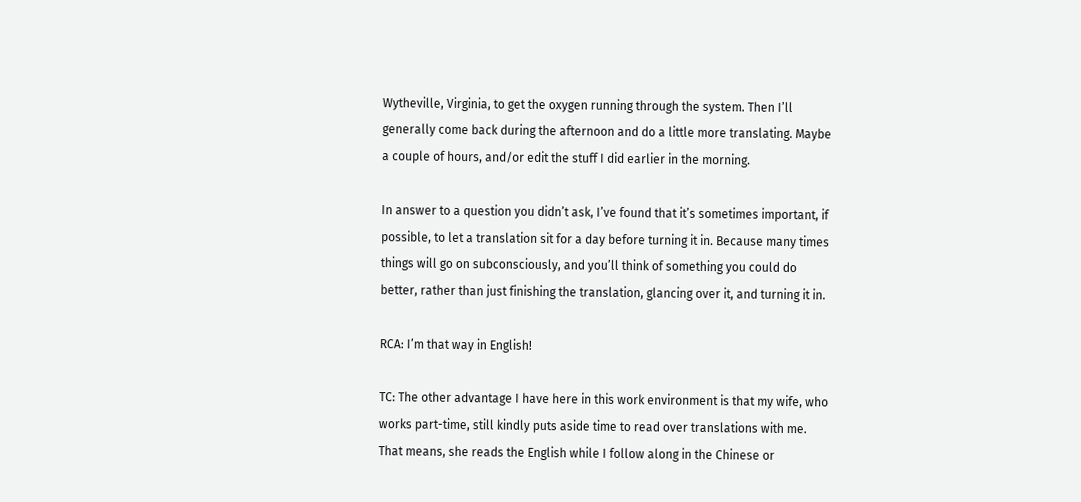Wytheville, Virginia, to get the oxygen running through the system. Then I’ll generally come back during the afternoon and do a little more translating. Maybe a couple of hours, and/or edit the stuff I did earlier in the morning.

In answer to a question you didn’t ask, I’ve found that it’s sometimes important, if possible, to let a translation sit for a day before turning it in. Because many times things will go on subconsciously, and you’ll think of something you could do better, rather than just finishing the translation, glancing over it, and turning it in.

RCA: I’m that way in English!

TC: The other advantage I have here in this work environment is that my wife, who works part-time, still kindly puts aside time to read over translations with me. That means, she reads the English while I follow along in the Chinese or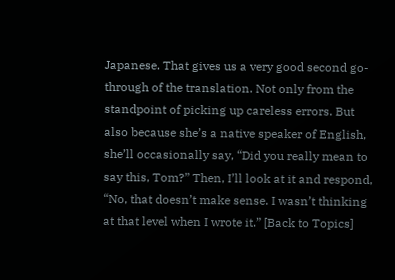Japanese. That gives us a very good second go-through of the translation. Not only from the standpoint of picking up careless errors. But also because she’s a native speaker of English, she’ll occasionally say, “Did you really mean to say this, Tom?” Then, I’ll look at it and respond, “No, that doesn’t make sense. I wasn’t thinking at that level when I wrote it.” [Back to Topics]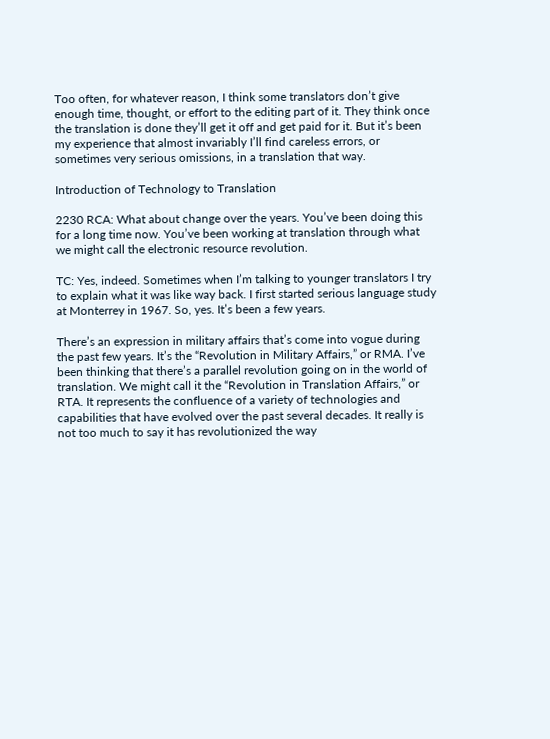Too often, for whatever reason, I think some translators don’t give enough time, thought, or effort to the editing part of it. They think once the translation is done they’ll get it off and get paid for it. But it’s been my experience that almost invariably I’ll find careless errors, or sometimes very serious omissions, in a translation that way.

Introduction of Technology to Translation

2230 RCA: What about change over the years. You’ve been doing this for a long time now. You’ve been working at translation through what we might call the electronic resource revolution.

TC: Yes, indeed. Sometimes when I’m talking to younger translators I try to explain what it was like way back. I first started serious language study at Monterrey in 1967. So, yes. It’s been a few years.

There’s an expression in military affairs that’s come into vogue during the past few years. It’s the “Revolution in Military Affairs,” or RMA. I’ve been thinking that there’s a parallel revolution going on in the world of translation. We might call it the “Revolution in Translation Affairs,” or RTA. It represents the confluence of a variety of technologies and capabilities that have evolved over the past several decades. It really is not too much to say it has revolutionized the way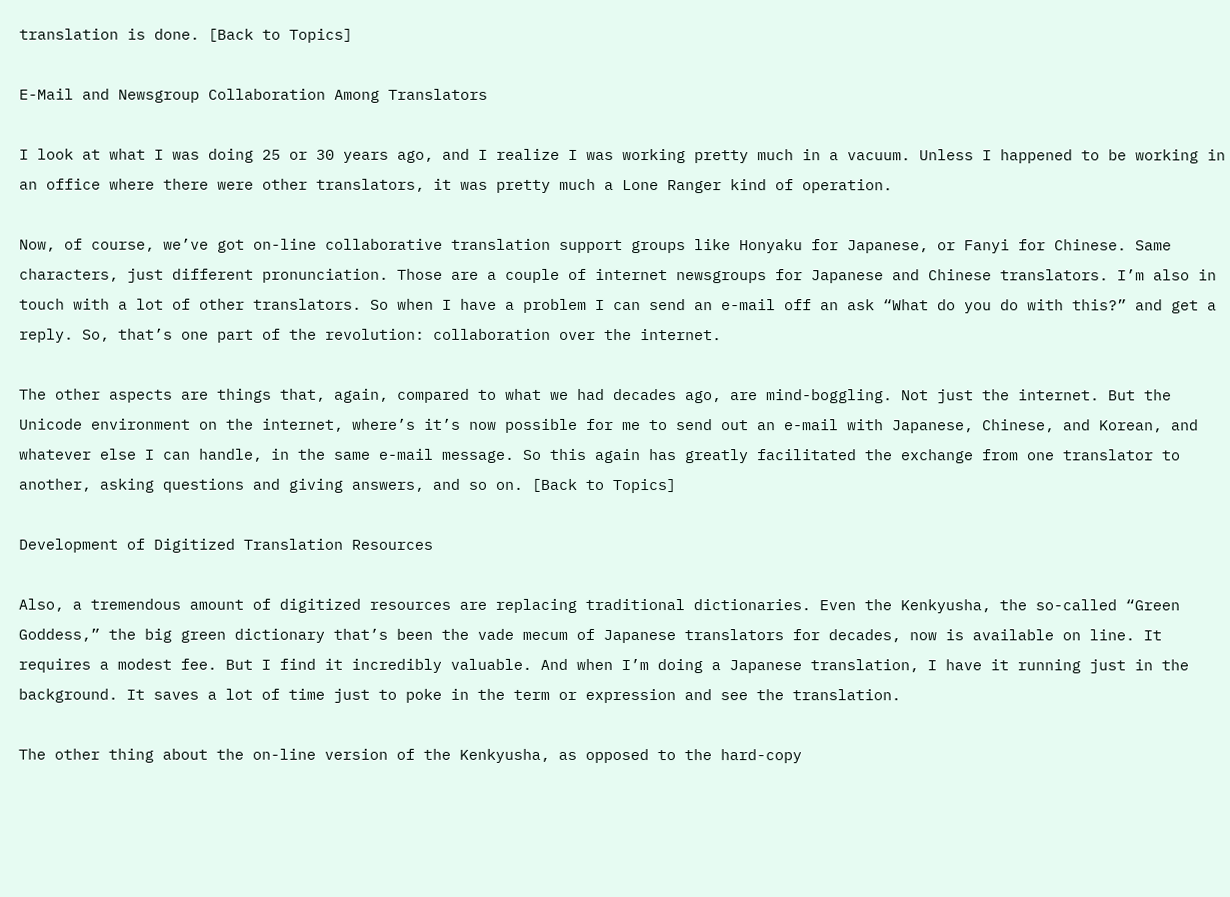translation is done. [Back to Topics]

E-Mail and Newsgroup Collaboration Among Translators

I look at what I was doing 25 or 30 years ago, and I realize I was working pretty much in a vacuum. Unless I happened to be working in an office where there were other translators, it was pretty much a Lone Ranger kind of operation.

Now, of course, we’ve got on-line collaborative translation support groups like Honyaku for Japanese, or Fanyi for Chinese. Same characters, just different pronunciation. Those are a couple of internet newsgroups for Japanese and Chinese translators. I’m also in touch with a lot of other translators. So when I have a problem I can send an e-mail off an ask “What do you do with this?” and get a reply. So, that’s one part of the revolution: collaboration over the internet.

The other aspects are things that, again, compared to what we had decades ago, are mind-boggling. Not just the internet. But the Unicode environment on the internet, where’s it’s now possible for me to send out an e-mail with Japanese, Chinese, and Korean, and whatever else I can handle, in the same e-mail message. So this again has greatly facilitated the exchange from one translator to another, asking questions and giving answers, and so on. [Back to Topics]

Development of Digitized Translation Resources

Also, a tremendous amount of digitized resources are replacing traditional dictionaries. Even the Kenkyusha, the so-called “Green Goddess,” the big green dictionary that’s been the vade mecum of Japanese translators for decades, now is available on line. It requires a modest fee. But I find it incredibly valuable. And when I’m doing a Japanese translation, I have it running just in the background. It saves a lot of time just to poke in the term or expression and see the translation.

The other thing about the on-line version of the Kenkyusha, as opposed to the hard-copy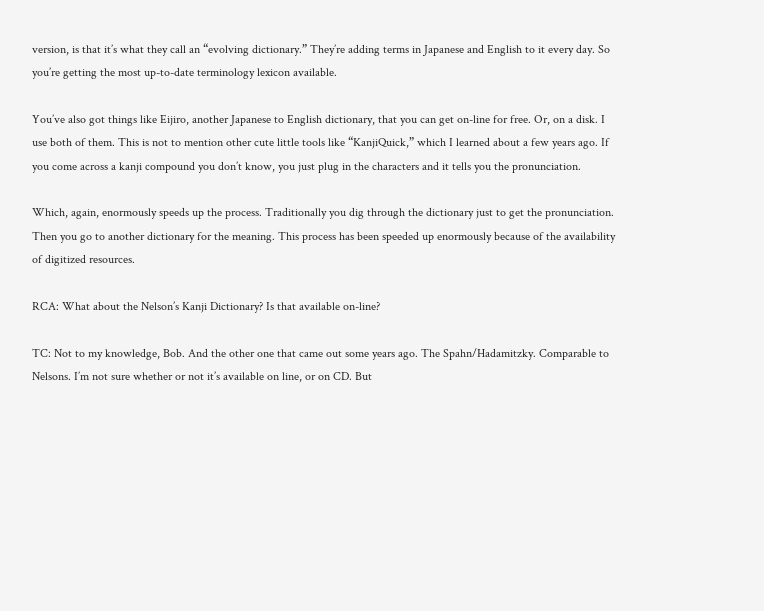version, is that it’s what they call an “evolving dictionary.” They’re adding terms in Japanese and English to it every day. So you’re getting the most up-to-date terminology lexicon available.

You’ve also got things like Eijiro, another Japanese to English dictionary, that you can get on-line for free. Or, on a disk. I use both of them. This is not to mention other cute little tools like “KanjiQuick,” which I learned about a few years ago. If you come across a kanji compound you don’t know, you just plug in the characters and it tells you the pronunciation.

Which, again, enormously speeds up the process. Traditionally you dig through the dictionary just to get the pronunciation. Then you go to another dictionary for the meaning. This process has been speeded up enormously because of the availability of digitized resources.

RCA: What about the Nelson’s Kanji Dictionary? Is that available on-line?

TC: Not to my knowledge, Bob. And the other one that came out some years ago. The Spahn/Hadamitzky. Comparable to Nelsons. I’m not sure whether or not it’s available on line, or on CD. But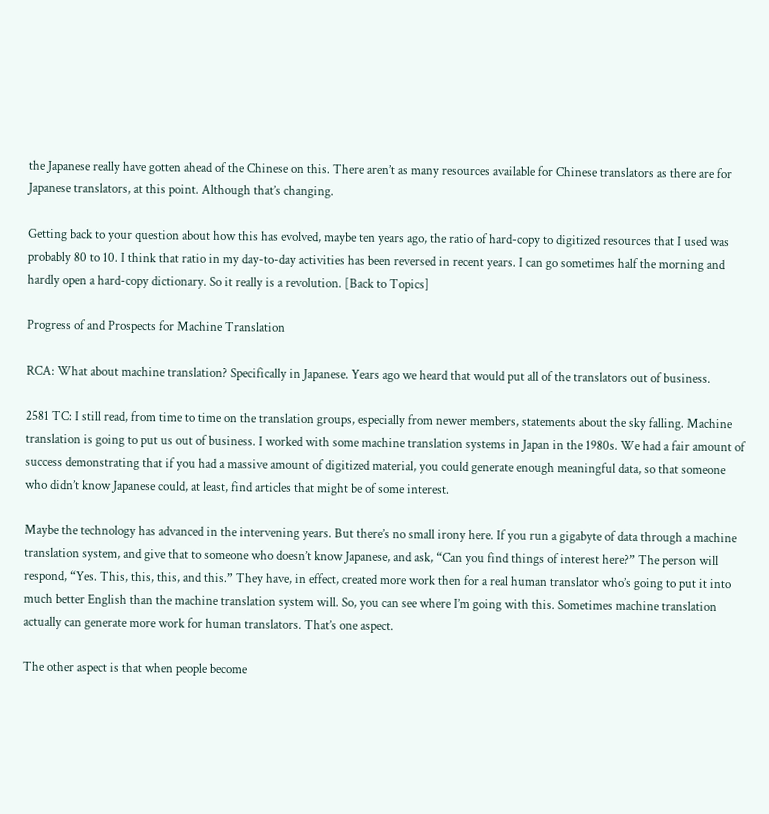the Japanese really have gotten ahead of the Chinese on this. There aren’t as many resources available for Chinese translators as there are for Japanese translators, at this point. Although that’s changing.

Getting back to your question about how this has evolved, maybe ten years ago, the ratio of hard-copy to digitized resources that I used was probably 80 to 10. I think that ratio in my day-to-day activities has been reversed in recent years. I can go sometimes half the morning and hardly open a hard-copy dictionary. So it really is a revolution. [Back to Topics]

Progress of and Prospects for Machine Translation

RCA: What about machine translation? Specifically in Japanese. Years ago we heard that would put all of the translators out of business.

2581 TC: I still read, from time to time on the translation groups, especially from newer members, statements about the sky falling. Machine translation is going to put us out of business. I worked with some machine translation systems in Japan in the 1980s. We had a fair amount of success demonstrating that if you had a massive amount of digitized material, you could generate enough meaningful data, so that someone who didn’t know Japanese could, at least, find articles that might be of some interest.

Maybe the technology has advanced in the intervening years. But there’s no small irony here. If you run a gigabyte of data through a machine translation system, and give that to someone who doesn’t know Japanese, and ask, “Can you find things of interest here?” The person will respond, “Yes. This, this, this, and this.” They have, in effect, created more work then for a real human translator who’s going to put it into much better English than the machine translation system will. So, you can see where I’m going with this. Sometimes machine translation actually can generate more work for human translators. That’s one aspect.

The other aspect is that when people become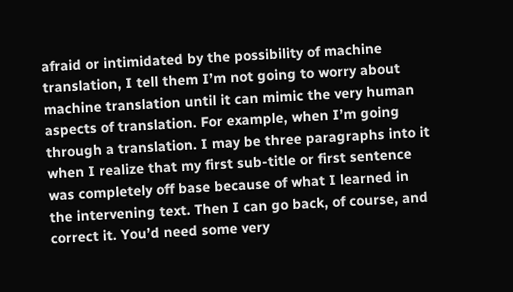afraid or intimidated by the possibility of machine translation, I tell them I’m not going to worry about machine translation until it can mimic the very human aspects of translation. For example, when I’m going through a translation. I may be three paragraphs into it when I realize that my first sub-title or first sentence was completely off base because of what I learned in the intervening text. Then I can go back, of course, and correct it. You’d need some very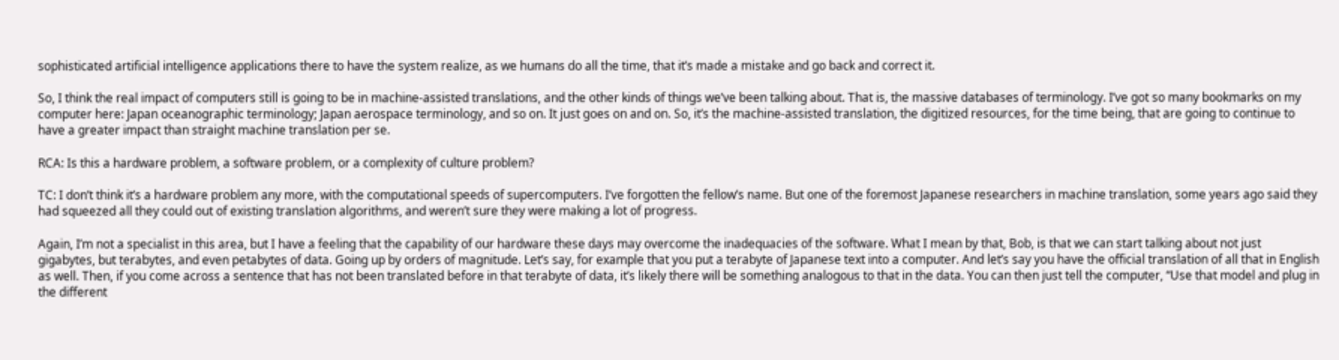sophisticated artificial intelligence applications there to have the system realize, as we humans do all the time, that it’s made a mistake and go back and correct it.

So, I think the real impact of computers still is going to be in machine-assisted translations, and the other kinds of things we’ve been talking about. That is, the massive databases of terminology. I’ve got so many bookmarks on my computer here: Japan oceanographic terminology; Japan aerospace terminology, and so on. It just goes on and on. So, it’s the machine-assisted translation, the digitized resources, for the time being, that are going to continue to have a greater impact than straight machine translation per se.

RCA: Is this a hardware problem, a software problem, or a complexity of culture problem?

TC: I don’t think it’s a hardware problem any more, with the computational speeds of supercomputers. I’ve forgotten the fellow’s name. But one of the foremost Japanese researchers in machine translation, some years ago said they had squeezed all they could out of existing translation algorithms, and weren’t sure they were making a lot of progress.

Again, I’m not a specialist in this area, but I have a feeling that the capability of our hardware these days may overcome the inadequacies of the software. What I mean by that, Bob, is that we can start talking about not just gigabytes, but terabytes, and even petabytes of data. Going up by orders of magnitude. Let’s say, for example that you put a terabyte of Japanese text into a computer. And let’s say you have the official translation of all that in English as well. Then, if you come across a sentence that has not been translated before in that terabyte of data, it’s likely there will be something analogous to that in the data. You can then just tell the computer, “Use that model and plug in the different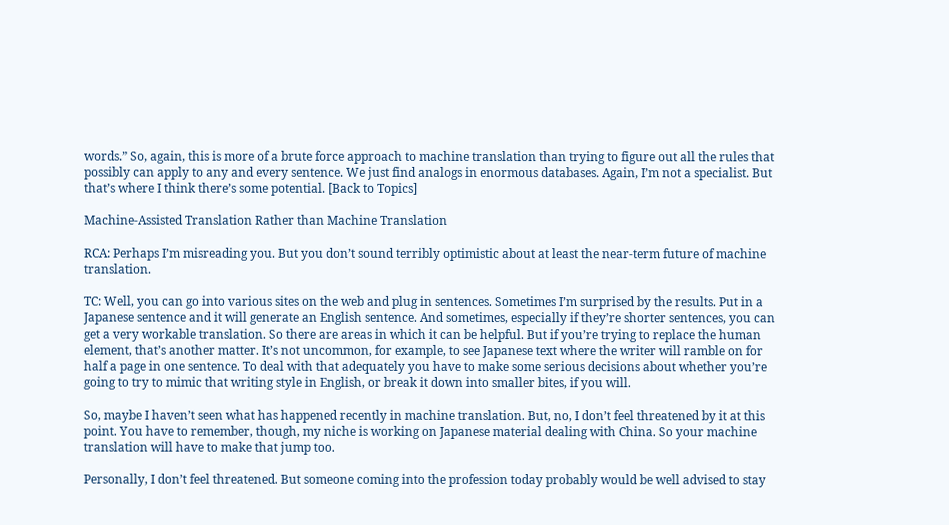words.” So, again, this is more of a brute force approach to machine translation than trying to figure out all the rules that possibly can apply to any and every sentence. We just find analogs in enormous databases. Again, I’m not a specialist. But that’s where I think there’s some potential. [Back to Topics]

Machine-Assisted Translation Rather than Machine Translation

RCA: Perhaps I’m misreading you. But you don’t sound terribly optimistic about at least the near-term future of machine translation.

TC: Well, you can go into various sites on the web and plug in sentences. Sometimes I’m surprised by the results. Put in a Japanese sentence and it will generate an English sentence. And sometimes, especially if they’re shorter sentences, you can get a very workable translation. So there are areas in which it can be helpful. But if you’re trying to replace the human element, that’s another matter. It’s not uncommon, for example, to see Japanese text where the writer will ramble on for half a page in one sentence. To deal with that adequately you have to make some serious decisions about whether you’re going to try to mimic that writing style in English, or break it down into smaller bites, if you will.

So, maybe I haven’t seen what has happened recently in machine translation. But, no, I don’t feel threatened by it at this point. You have to remember, though, my niche is working on Japanese material dealing with China. So your machine translation will have to make that jump too.

Personally, I don’t feel threatened. But someone coming into the profession today probably would be well advised to stay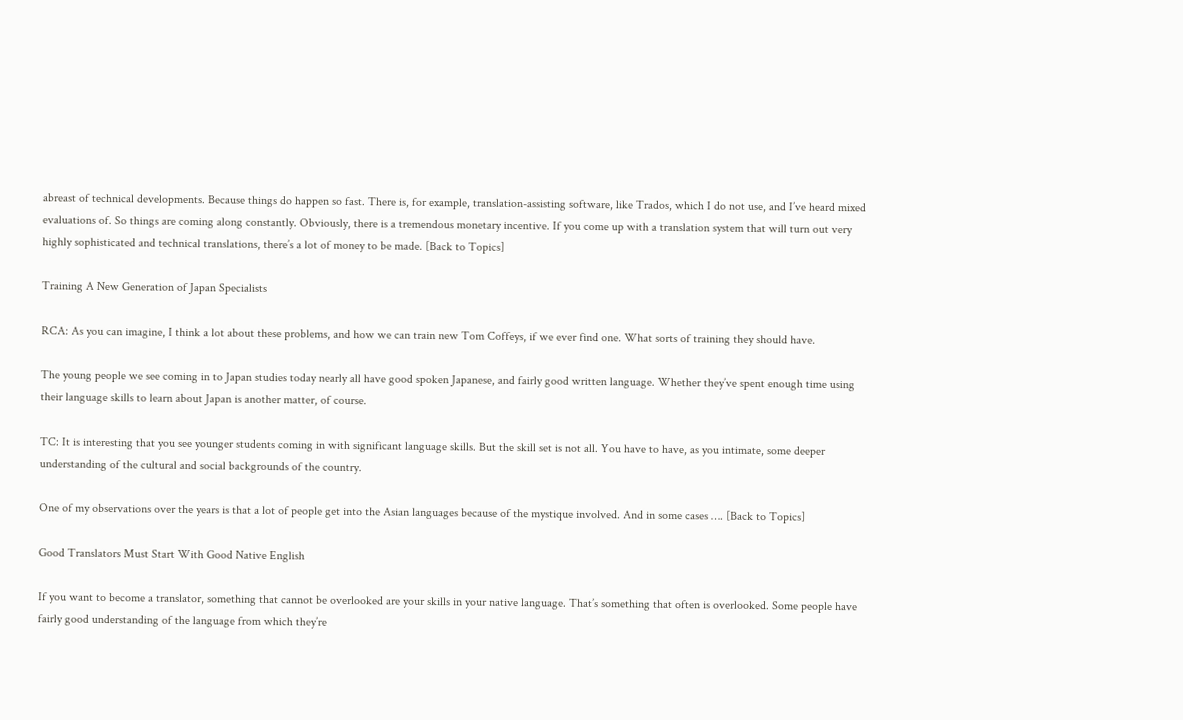abreast of technical developments. Because things do happen so fast. There is, for example, translation-assisting software, like Trados, which I do not use, and I’ve heard mixed evaluations of. So things are coming along constantly. Obviously, there is a tremendous monetary incentive. If you come up with a translation system that will turn out very highly sophisticated and technical translations, there’s a lot of money to be made. [Back to Topics]

Training A New Generation of Japan Specialists

RCA: As you can imagine, I think a lot about these problems, and how we can train new Tom Coffeys, if we ever find one. What sorts of training they should have.

The young people we see coming in to Japan studies today nearly all have good spoken Japanese, and fairly good written language. Whether they’ve spent enough time using their language skills to learn about Japan is another matter, of course.

TC: It is interesting that you see younger students coming in with significant language skills. But the skill set is not all. You have to have, as you intimate, some deeper understanding of the cultural and social backgrounds of the country.

One of my observations over the years is that a lot of people get into the Asian languages because of the mystique involved. And in some cases …. [Back to Topics]

Good Translators Must Start With Good Native English

If you want to become a translator, something that cannot be overlooked are your skills in your native language. That’s something that often is overlooked. Some people have fairly good understanding of the language from which they’re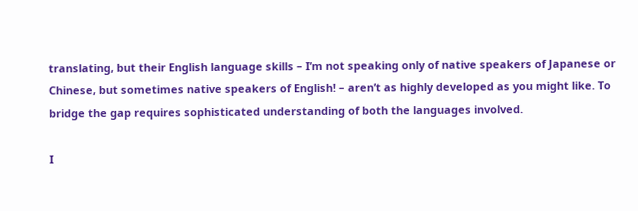translating, but their English language skills – I’m not speaking only of native speakers of Japanese or Chinese, but sometimes native speakers of English! – aren’t as highly developed as you might like. To bridge the gap requires sophisticated understanding of both the languages involved.

I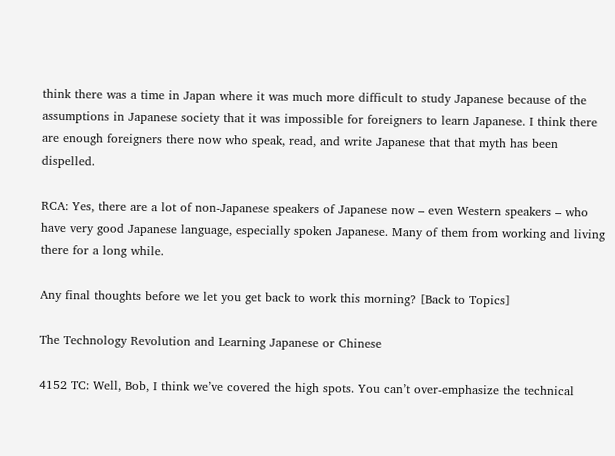think there was a time in Japan where it was much more difficult to study Japanese because of the assumptions in Japanese society that it was impossible for foreigners to learn Japanese. I think there are enough foreigners there now who speak, read, and write Japanese that that myth has been dispelled.

RCA: Yes, there are a lot of non-Japanese speakers of Japanese now – even Western speakers – who have very good Japanese language, especially spoken Japanese. Many of them from working and living there for a long while.

Any final thoughts before we let you get back to work this morning? [Back to Topics]

The Technology Revolution and Learning Japanese or Chinese

4152 TC: Well, Bob, I think we’ve covered the high spots. You can’t over-emphasize the technical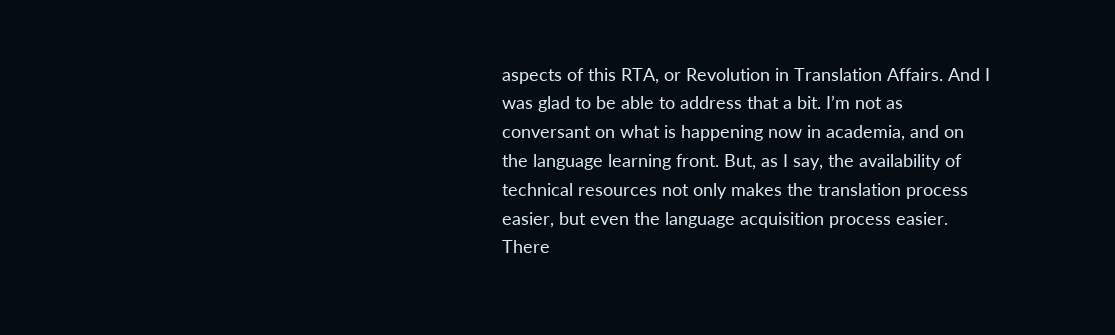aspects of this RTA, or Revolution in Translation Affairs. And I was glad to be able to address that a bit. I’m not as conversant on what is happening now in academia, and on the language learning front. But, as I say, the availability of technical resources not only makes the translation process easier, but even the language acquisition process easier. There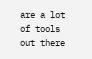are a lot of tools out there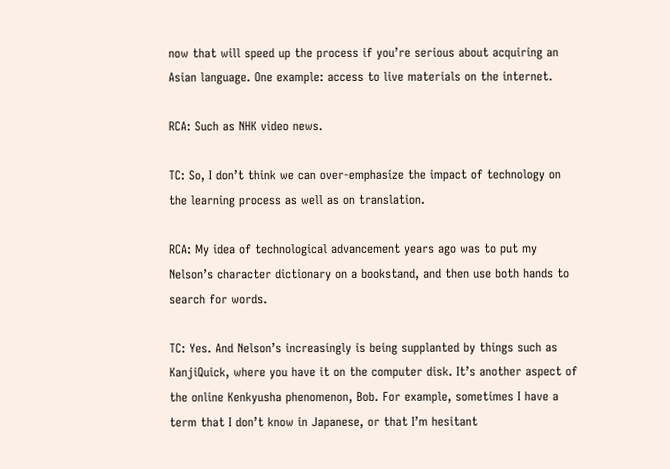now that will speed up the process if you’re serious about acquiring an Asian language. One example: access to live materials on the internet.

RCA: Such as NHK video news.

TC: So, I don’t think we can over-emphasize the impact of technology on the learning process as well as on translation.

RCA: My idea of technological advancement years ago was to put my Nelson’s character dictionary on a bookstand, and then use both hands to search for words.

TC: Yes. And Nelson’s increasingly is being supplanted by things such as KanjiQuick, where you have it on the computer disk. It’s another aspect of the online Kenkyusha phenomenon, Bob. For example, sometimes I have a term that I don’t know in Japanese, or that I’m hesitant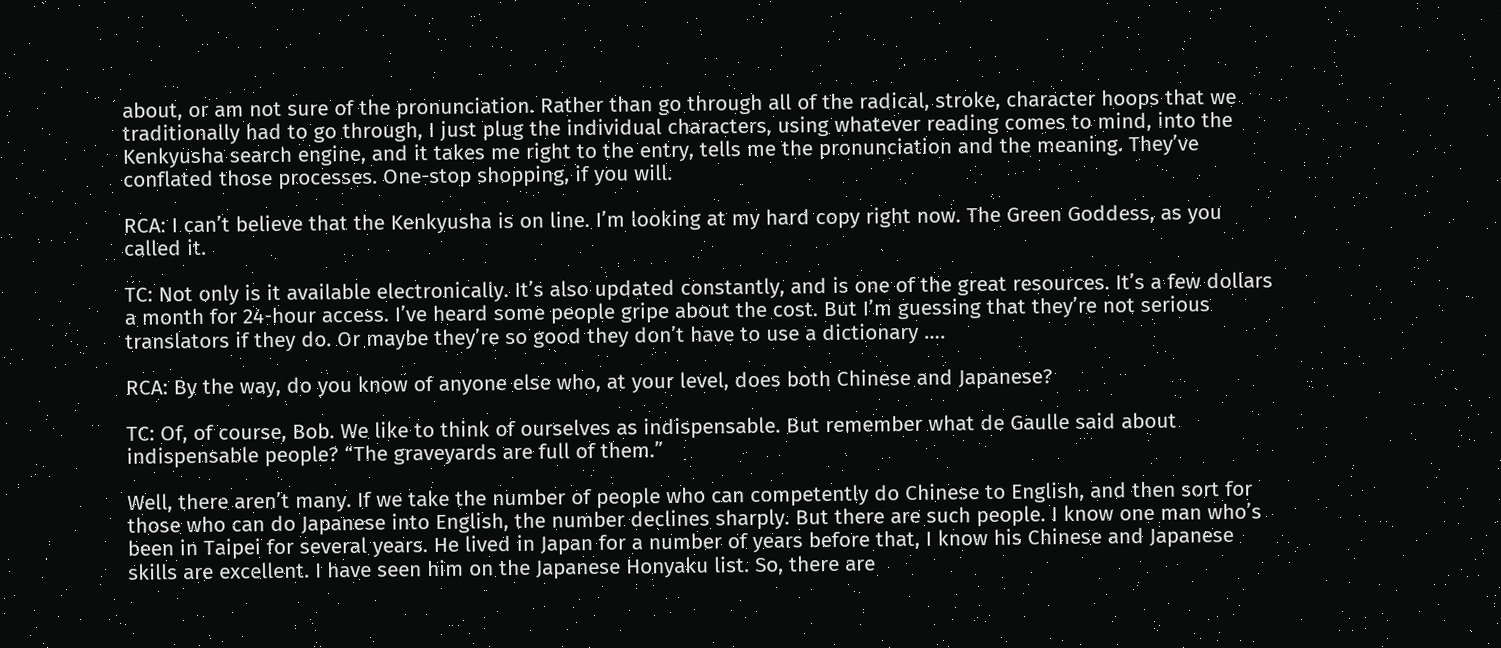about, or am not sure of the pronunciation. Rather than go through all of the radical, stroke, character hoops that we traditionally had to go through, I just plug the individual characters, using whatever reading comes to mind, into the Kenkyusha search engine, and it takes me right to the entry, tells me the pronunciation and the meaning. They’ve conflated those processes. One-stop shopping, if you will.

RCA: I can’t believe that the Kenkyusha is on line. I’m looking at my hard copy right now. The Green Goddess, as you called it.

TC: Not only is it available electronically. It’s also updated constantly, and is one of the great resources. It’s a few dollars a month for 24-hour access. I’ve heard some people gripe about the cost. But I’m guessing that they’re not serious translators if they do. Or maybe they’re so good they don’t have to use a dictionary ….

RCA: By the way, do you know of anyone else who, at your level, does both Chinese and Japanese?

TC: Of, of course, Bob. We like to think of ourselves as indispensable. But remember what de Gaulle said about indispensable people? “The graveyards are full of them.”

Well, there aren’t many. If we take the number of people who can competently do Chinese to English, and then sort for those who can do Japanese into English, the number declines sharply. But there are such people. I know one man who’s been in Taipei for several years. He lived in Japan for a number of years before that, I know his Chinese and Japanese skills are excellent. I have seen him on the Japanese Honyaku list. So, there are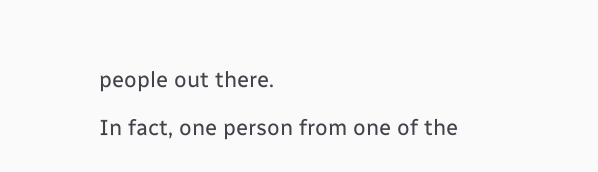people out there.

In fact, one person from one of the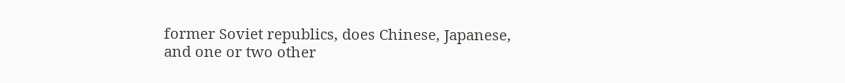former Soviet republics, does Chinese, Japanese, and one or two other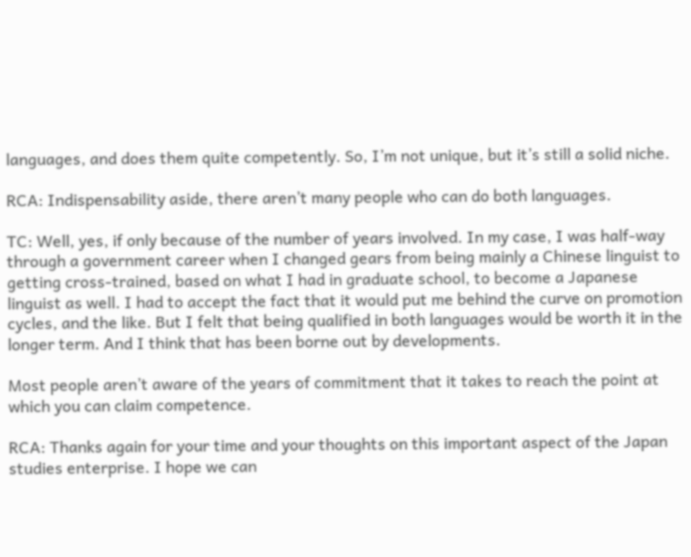languages, and does them quite competently. So, I’m not unique, but it’s still a solid niche.

RCA: Indispensability aside, there aren’t many people who can do both languages.

TC: Well, yes, if only because of the number of years involved. In my case, I was half-way through a government career when I changed gears from being mainly a Chinese linguist to getting cross-trained, based on what I had in graduate school, to become a Japanese linguist as well. I had to accept the fact that it would put me behind the curve on promotion cycles, and the like. But I felt that being qualified in both languages would be worth it in the longer term. And I think that has been borne out by developments.

Most people aren’t aware of the years of commitment that it takes to reach the point at which you can claim competence.

RCA: Thanks again for your time and your thoughts on this important aspect of the Japan studies enterprise. I hope we can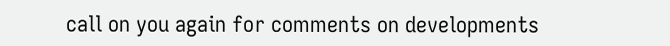call on you again for comments on developments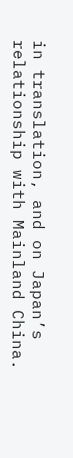in translation, and on Japan’s relationship with Mainland China.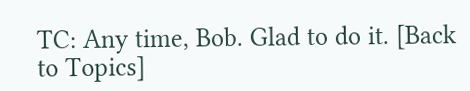TC: Any time, Bob. Glad to do it. [Back to Topics]